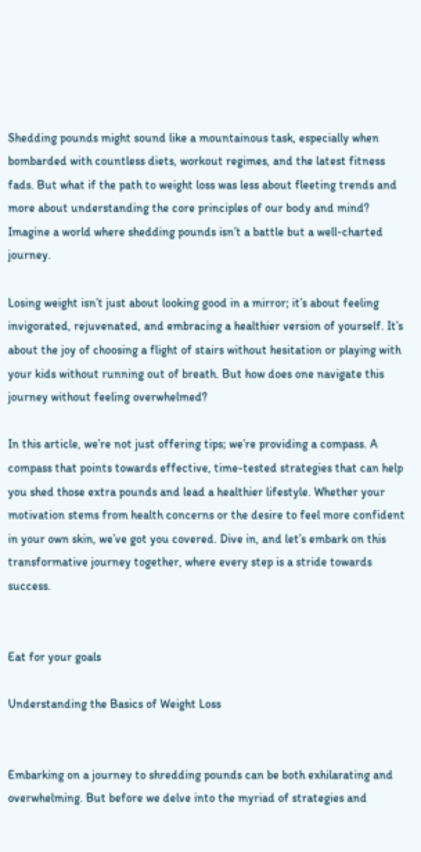Shedding pounds might sound like a mountainous task, especially when bombarded with countless diets, workout regimes, and the latest fitness fads. But what if the path to weight loss was less about fleeting trends and more about understanding the core principles of our body and mind? Imagine a world where shedding pounds isn’t a battle but a well-charted journey.

Losing weight isn’t just about looking good in a mirror; it’s about feeling invigorated, rejuvenated, and embracing a healthier version of yourself. It’s about the joy of choosing a flight of stairs without hesitation or playing with your kids without running out of breath. But how does one navigate this journey without feeling overwhelmed?

In this article, we’re not just offering tips; we’re providing a compass. A compass that points towards effective, time-tested strategies that can help you shed those extra pounds and lead a healthier lifestyle. Whether your motivation stems from health concerns or the desire to feel more confident in your own skin, we’ve got you covered. Dive in, and let’s embark on this transformative journey together, where every step is a stride towards success.


Eat for your goals

Understanding the Basics of Weight Loss


Embarking on a journey to shredding pounds can be both exhilarating and overwhelming. But before we delve into the myriad of strategies and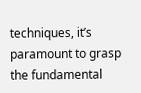techniques, it’s paramount to grasp the fundamental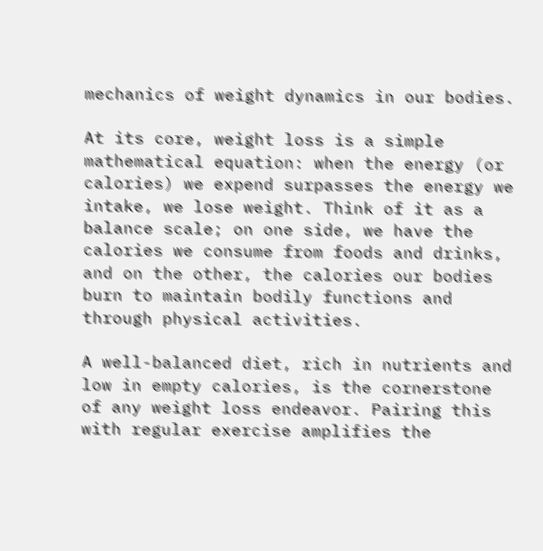mechanics of weight dynamics in our bodies.

At its core, weight loss is a simple mathematical equation: when the energy (or calories) we expend surpasses the energy we intake, we lose weight. Think of it as a balance scale; on one side, we have the calories we consume from foods and drinks, and on the other, the calories our bodies burn to maintain bodily functions and through physical activities.

A well-balanced diet, rich in nutrients and low in empty calories, is the cornerstone of any weight loss endeavor. Pairing this with regular exercise amplifies the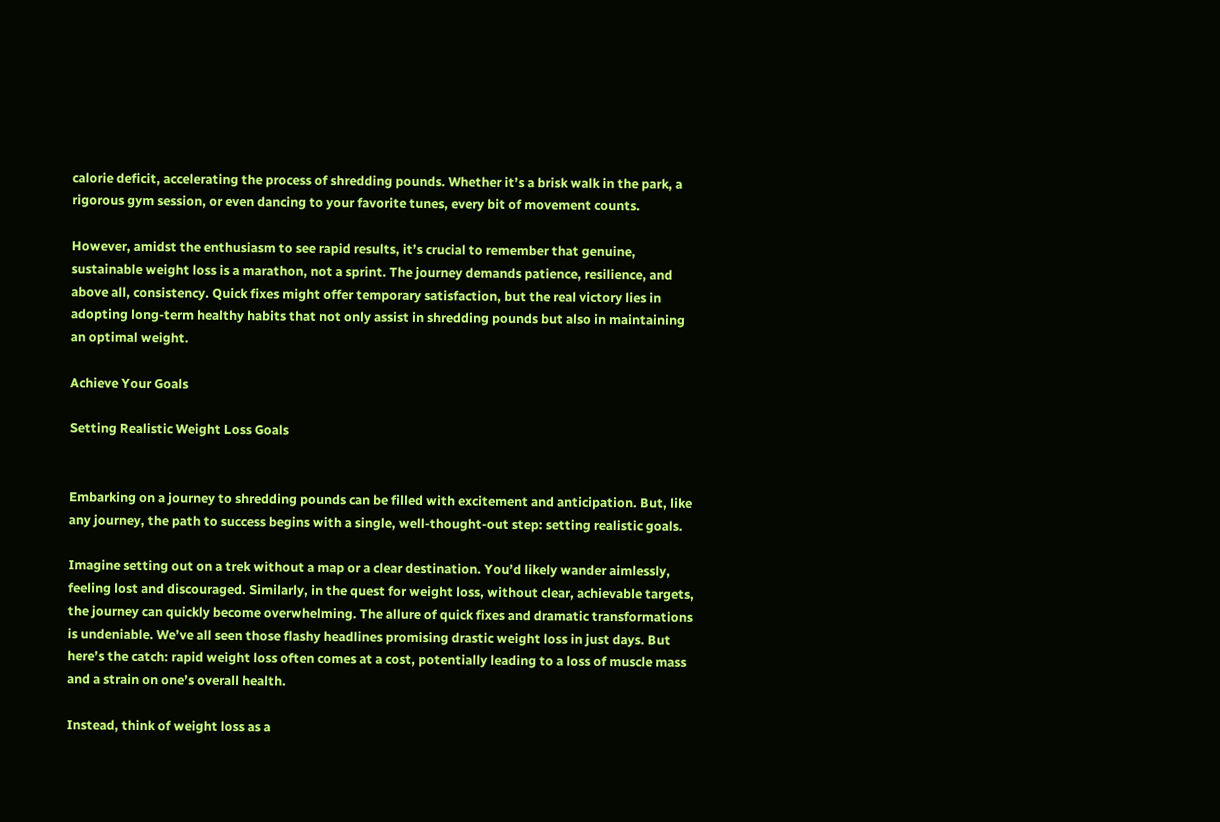calorie deficit, accelerating the process of shredding pounds. Whether it’s a brisk walk in the park, a rigorous gym session, or even dancing to your favorite tunes, every bit of movement counts.

However, amidst the enthusiasm to see rapid results, it’s crucial to remember that genuine, sustainable weight loss is a marathon, not a sprint. The journey demands patience, resilience, and above all, consistency. Quick fixes might offer temporary satisfaction, but the real victory lies in adopting long-term healthy habits that not only assist in shredding pounds but also in maintaining an optimal weight.

Achieve Your Goals

Setting Realistic Weight Loss Goals


Embarking on a journey to shredding pounds can be filled with excitement and anticipation. But, like any journey, the path to success begins with a single, well-thought-out step: setting realistic goals.

Imagine setting out on a trek without a map or a clear destination. You’d likely wander aimlessly, feeling lost and discouraged. Similarly, in the quest for weight loss, without clear, achievable targets, the journey can quickly become overwhelming. The allure of quick fixes and dramatic transformations is undeniable. We’ve all seen those flashy headlines promising drastic weight loss in just days. But here’s the catch: rapid weight loss often comes at a cost, potentially leading to a loss of muscle mass and a strain on one’s overall health.

Instead, think of weight loss as a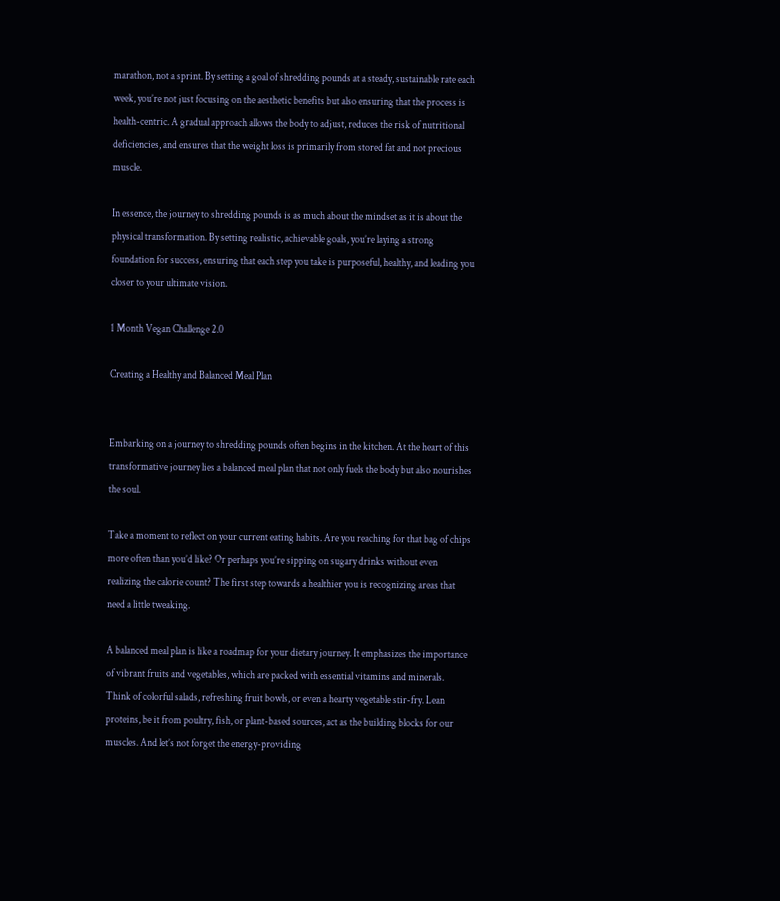marathon, not a sprint. By setting a goal of shredding pounds at a steady, sustainable rate each week, you’re not just focusing on the aesthetic benefits but also ensuring that the process is health-centric. A gradual approach allows the body to adjust, reduces the risk of nutritional deficiencies, and ensures that the weight loss is primarily from stored fat and not precious muscle.

In essence, the journey to shredding pounds is as much about the mindset as it is about the physical transformation. By setting realistic, achievable goals, you’re laying a strong foundation for success, ensuring that each step you take is purposeful, healthy, and leading you closer to your ultimate vision.

1 Month Vegan Challenge 2.0

Creating a Healthy and Balanced Meal Plan


Embarking on a journey to shredding pounds often begins in the kitchen. At the heart of this transformative journey lies a balanced meal plan that not only fuels the body but also nourishes the soul.

Take a moment to reflect on your current eating habits. Are you reaching for that bag of chips more often than you’d like? Or perhaps you’re sipping on sugary drinks without even realizing the calorie count? The first step towards a healthier you is recognizing areas that need a little tweaking.

A balanced meal plan is like a roadmap for your dietary journey. It emphasizes the importance of vibrant fruits and vegetables, which are packed with essential vitamins and minerals. Think of colorful salads, refreshing fruit bowls, or even a hearty vegetable stir-fry. Lean proteins, be it from poultry, fish, or plant-based sources, act as the building blocks for our muscles. And let’s not forget the energy-providing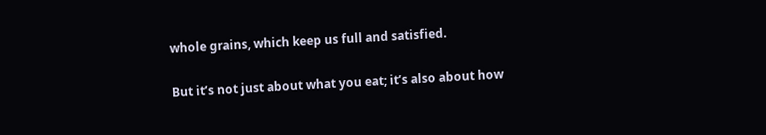whole grains, which keep us full and satisfied.

But it’s not just about what you eat; it’s also about how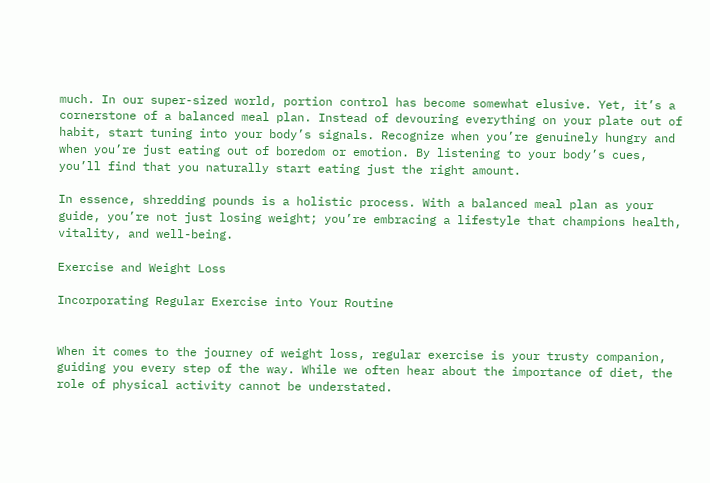much. In our super-sized world, portion control has become somewhat elusive. Yet, it’s a cornerstone of a balanced meal plan. Instead of devouring everything on your plate out of habit, start tuning into your body’s signals. Recognize when you’re genuinely hungry and when you’re just eating out of boredom or emotion. By listening to your body’s cues, you’ll find that you naturally start eating just the right amount.

In essence, shredding pounds is a holistic process. With a balanced meal plan as your guide, you’re not just losing weight; you’re embracing a lifestyle that champions health, vitality, and well-being.

Exercise and Weight Loss

Incorporating Regular Exercise into Your Routine


When it comes to the journey of weight loss, regular exercise is your trusty companion, guiding you every step of the way. While we often hear about the importance of diet, the role of physical activity cannot be understated.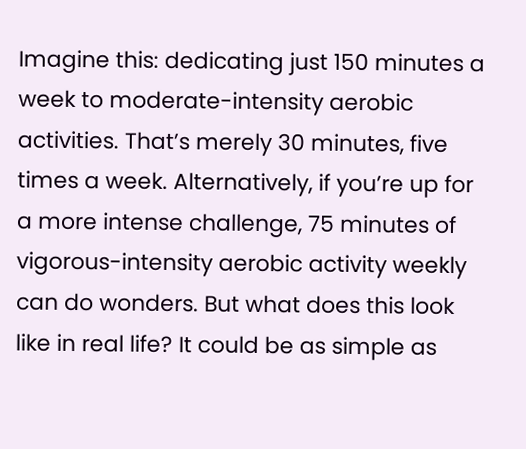Imagine this: dedicating just 150 minutes a week to moderate-intensity aerobic activities. That’s merely 30 minutes, five times a week. Alternatively, if you’re up for a more intense challenge, 75 minutes of vigorous-intensity aerobic activity weekly can do wonders. But what does this look like in real life? It could be as simple as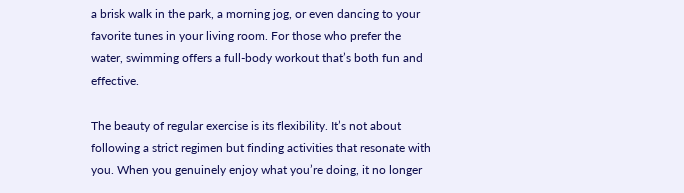a brisk walk in the park, a morning jog, or even dancing to your favorite tunes in your living room. For those who prefer the water, swimming offers a full-body workout that’s both fun and effective.

The beauty of regular exercise is its flexibility. It’s not about following a strict regimen but finding activities that resonate with you. When you genuinely enjoy what you’re doing, it no longer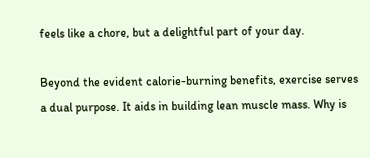feels like a chore, but a delightful part of your day.

Beyond the evident calorie-burning benefits, exercise serves a dual purpose. It aids in building lean muscle mass. Why is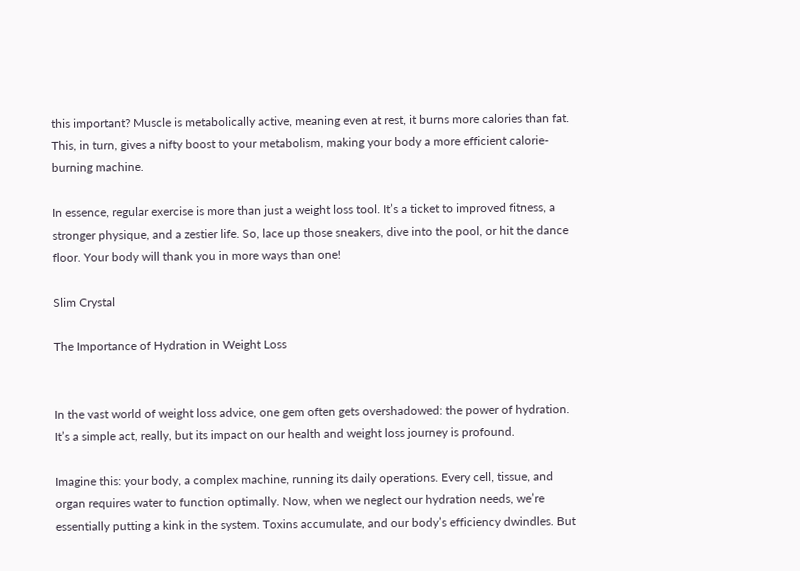this important? Muscle is metabolically active, meaning even at rest, it burns more calories than fat. This, in turn, gives a nifty boost to your metabolism, making your body a more efficient calorie-burning machine.

In essence, regular exercise is more than just a weight loss tool. It’s a ticket to improved fitness, a stronger physique, and a zestier life. So, lace up those sneakers, dive into the pool, or hit the dance floor. Your body will thank you in more ways than one!

Slim Crystal

The Importance of Hydration in Weight Loss


In the vast world of weight loss advice, one gem often gets overshadowed: the power of hydration. It’s a simple act, really, but its impact on our health and weight loss journey is profound.

Imagine this: your body, a complex machine, running its daily operations. Every cell, tissue, and organ requires water to function optimally. Now, when we neglect our hydration needs, we’re essentially putting a kink in the system. Toxins accumulate, and our body’s efficiency dwindles. But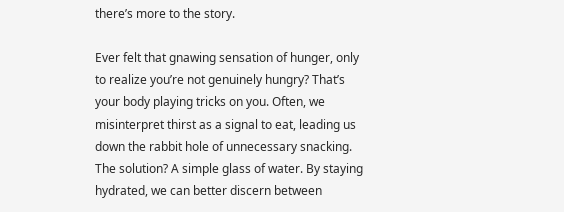there’s more to the story.

Ever felt that gnawing sensation of hunger, only to realize you’re not genuinely hungry? That’s your body playing tricks on you. Often, we misinterpret thirst as a signal to eat, leading us down the rabbit hole of unnecessary snacking. The solution? A simple glass of water. By staying hydrated, we can better discern between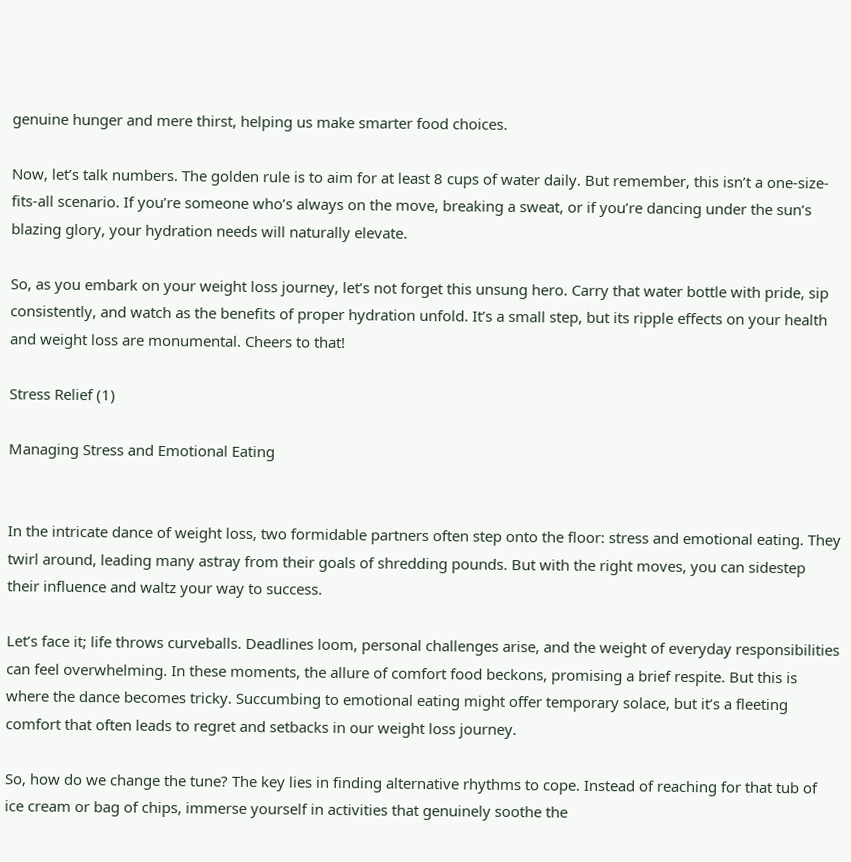genuine hunger and mere thirst, helping us make smarter food choices.

Now, let’s talk numbers. The golden rule is to aim for at least 8 cups of water daily. But remember, this isn’t a one-size-fits-all scenario. If you’re someone who’s always on the move, breaking a sweat, or if you’re dancing under the sun’s blazing glory, your hydration needs will naturally elevate.

So, as you embark on your weight loss journey, let’s not forget this unsung hero. Carry that water bottle with pride, sip consistently, and watch as the benefits of proper hydration unfold. It’s a small step, but its ripple effects on your health and weight loss are monumental. Cheers to that!

Stress Relief (1)

Managing Stress and Emotional Eating


In the intricate dance of weight loss, two formidable partners often step onto the floor: stress and emotional eating. They twirl around, leading many astray from their goals of shredding pounds. But with the right moves, you can sidestep their influence and waltz your way to success.

Let’s face it; life throws curveballs. Deadlines loom, personal challenges arise, and the weight of everyday responsibilities can feel overwhelming. In these moments, the allure of comfort food beckons, promising a brief respite. But this is where the dance becomes tricky. Succumbing to emotional eating might offer temporary solace, but it’s a fleeting comfort that often leads to regret and setbacks in our weight loss journey.

So, how do we change the tune? The key lies in finding alternative rhythms to cope. Instead of reaching for that tub of ice cream or bag of chips, immerse yourself in activities that genuinely soothe the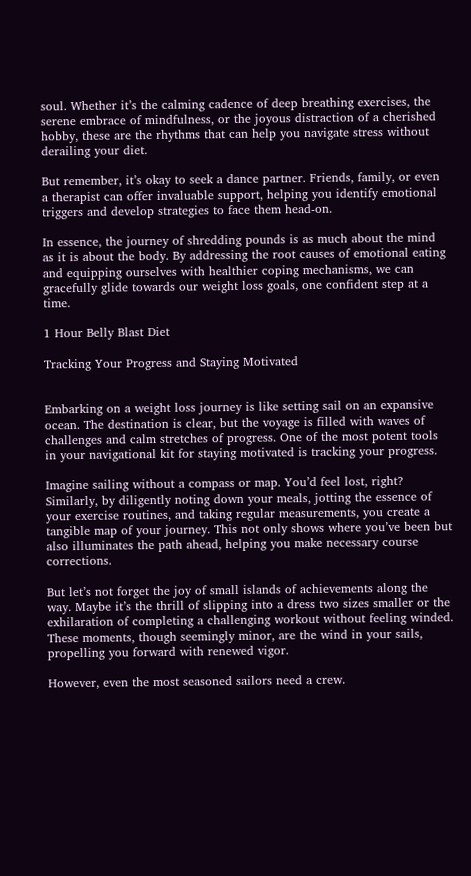soul. Whether it’s the calming cadence of deep breathing exercises, the serene embrace of mindfulness, or the joyous distraction of a cherished hobby, these are the rhythms that can help you navigate stress without derailing your diet.

But remember, it’s okay to seek a dance partner. Friends, family, or even a therapist can offer invaluable support, helping you identify emotional triggers and develop strategies to face them head-on.

In essence, the journey of shredding pounds is as much about the mind as it is about the body. By addressing the root causes of emotional eating and equipping ourselves with healthier coping mechanisms, we can gracefully glide towards our weight loss goals, one confident step at a time.

1 Hour Belly Blast Diet

Tracking Your Progress and Staying Motivated


Embarking on a weight loss journey is like setting sail on an expansive ocean. The destination is clear, but the voyage is filled with waves of challenges and calm stretches of progress. One of the most potent tools in your navigational kit for staying motivated is tracking your progress.

Imagine sailing without a compass or map. You’d feel lost, right? Similarly, by diligently noting down your meals, jotting the essence of your exercise routines, and taking regular measurements, you create a tangible map of your journey. This not only shows where you’ve been but also illuminates the path ahead, helping you make necessary course corrections.

But let’s not forget the joy of small islands of achievements along the way. Maybe it’s the thrill of slipping into a dress two sizes smaller or the exhilaration of completing a challenging workout without feeling winded. These moments, though seemingly minor, are the wind in your sails, propelling you forward with renewed vigor.

However, even the most seasoned sailors need a crew.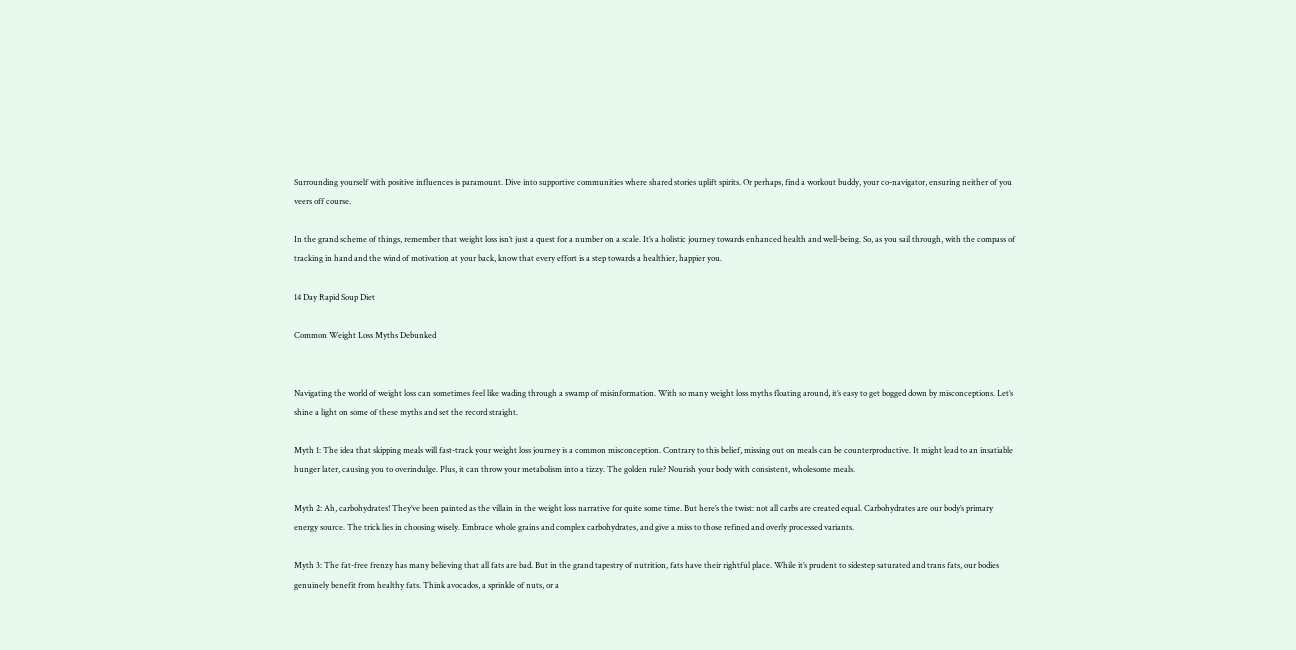Surrounding yourself with positive influences is paramount. Dive into supportive communities where shared stories uplift spirits. Or perhaps, find a workout buddy, your co-navigator, ensuring neither of you veers off course.

In the grand scheme of things, remember that weight loss isn’t just a quest for a number on a scale. It’s a holistic journey towards enhanced health and well-being. So, as you sail through, with the compass of tracking in hand and the wind of motivation at your back, know that every effort is a step towards a healthier, happier you.

14 Day Rapid Soup Diet

Common Weight Loss Myths Debunked


Navigating the world of weight loss can sometimes feel like wading through a swamp of misinformation. With so many weight loss myths floating around, it’s easy to get bogged down by misconceptions. Let’s shine a light on some of these myths and set the record straight.

Myth 1: The idea that skipping meals will fast-track your weight loss journey is a common misconception. Contrary to this belief, missing out on meals can be counterproductive. It might lead to an insatiable hunger later, causing you to overindulge. Plus, it can throw your metabolism into a tizzy. The golden rule? Nourish your body with consistent, wholesome meals.

Myth 2: Ah, carbohydrates! They’ve been painted as the villain in the weight loss narrative for quite some time. But here’s the twist: not all carbs are created equal. Carbohydrates are our body’s primary energy source. The trick lies in choosing wisely. Embrace whole grains and complex carbohydrates, and give a miss to those refined and overly processed variants.

Myth 3: The fat-free frenzy has many believing that all fats are bad. But in the grand tapestry of nutrition, fats have their rightful place. While it’s prudent to sidestep saturated and trans fats, our bodies genuinely benefit from healthy fats. Think avocados, a sprinkle of nuts, or a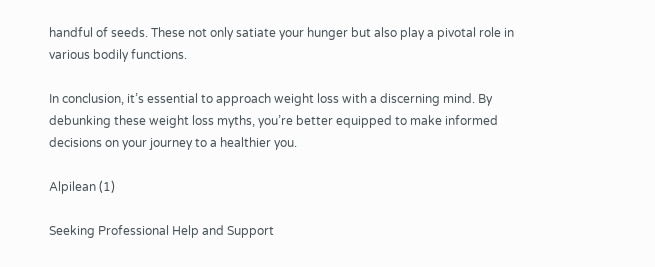handful of seeds. These not only satiate your hunger but also play a pivotal role in various bodily functions.

In conclusion, it’s essential to approach weight loss with a discerning mind. By debunking these weight loss myths, you’re better equipped to make informed decisions on your journey to a healthier you.

Alpilean (1)

Seeking Professional Help and Support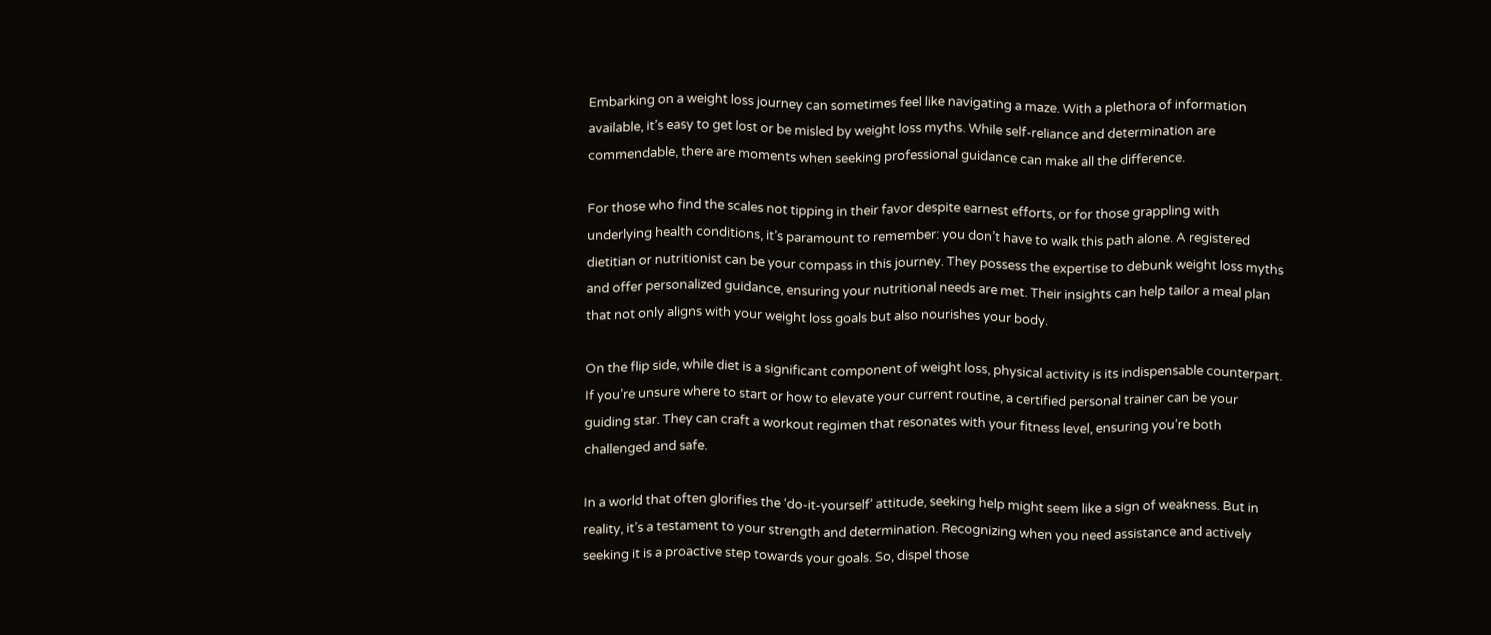Embarking on a weight loss journey can sometimes feel like navigating a maze. With a plethora of information available, it’s easy to get lost or be misled by weight loss myths. While self-reliance and determination are commendable, there are moments when seeking professional guidance can make all the difference.

For those who find the scales not tipping in their favor despite earnest efforts, or for those grappling with underlying health conditions, it’s paramount to remember: you don’t have to walk this path alone. A registered dietitian or nutritionist can be your compass in this journey. They possess the expertise to debunk weight loss myths and offer personalized guidance, ensuring your nutritional needs are met. Their insights can help tailor a meal plan that not only aligns with your weight loss goals but also nourishes your body.

On the flip side, while diet is a significant component of weight loss, physical activity is its indispensable counterpart. If you’re unsure where to start or how to elevate your current routine, a certified personal trainer can be your guiding star. They can craft a workout regimen that resonates with your fitness level, ensuring you’re both challenged and safe.

In a world that often glorifies the ‘do-it-yourself’ attitude, seeking help might seem like a sign of weakness. But in reality, it’s a testament to your strength and determination. Recognizing when you need assistance and actively seeking it is a proactive step towards your goals. So, dispel those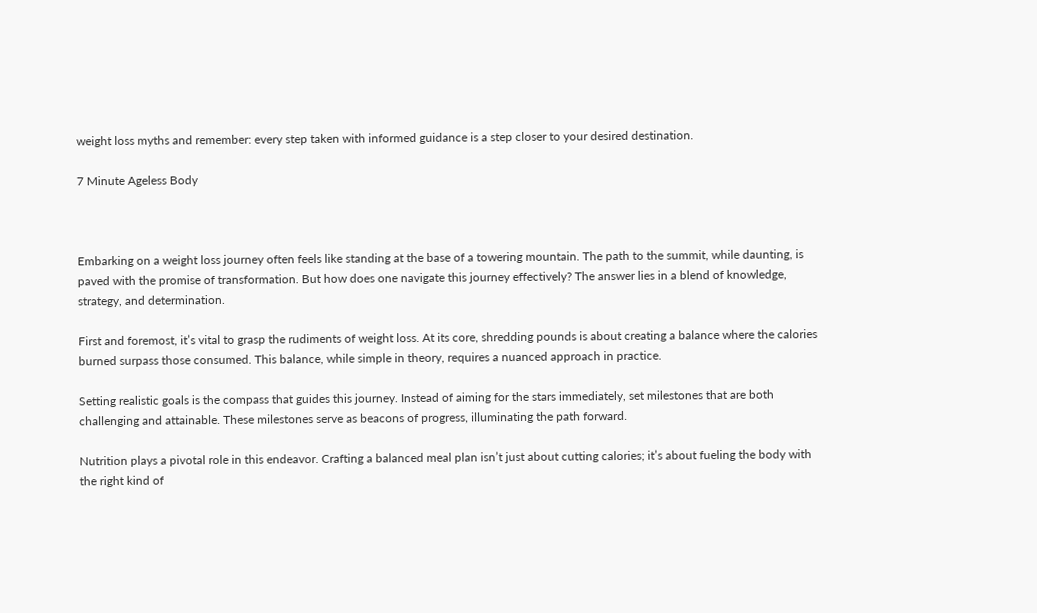weight loss myths and remember: every step taken with informed guidance is a step closer to your desired destination.

7 Minute Ageless Body



Embarking on a weight loss journey often feels like standing at the base of a towering mountain. The path to the summit, while daunting, is paved with the promise of transformation. But how does one navigate this journey effectively? The answer lies in a blend of knowledge, strategy, and determination.

First and foremost, it’s vital to grasp the rudiments of weight loss. At its core, shredding pounds is about creating a balance where the calories burned surpass those consumed. This balance, while simple in theory, requires a nuanced approach in practice.

Setting realistic goals is the compass that guides this journey. Instead of aiming for the stars immediately, set milestones that are both challenging and attainable. These milestones serve as beacons of progress, illuminating the path forward.

Nutrition plays a pivotal role in this endeavor. Crafting a balanced meal plan isn’t just about cutting calories; it’s about fueling the body with the right kind of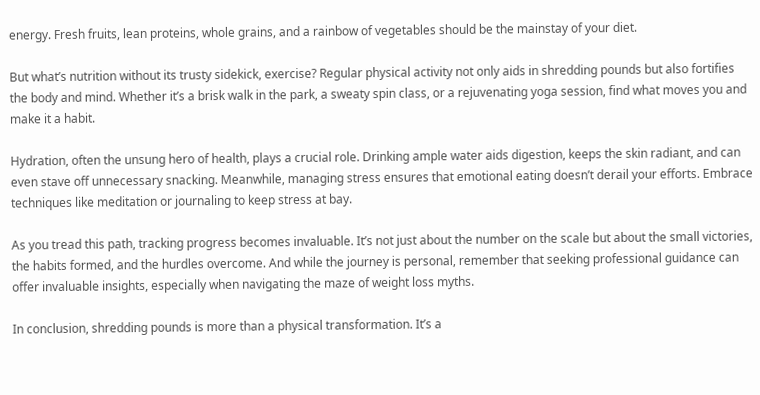energy. Fresh fruits, lean proteins, whole grains, and a rainbow of vegetables should be the mainstay of your diet.

But what’s nutrition without its trusty sidekick, exercise? Regular physical activity not only aids in shredding pounds but also fortifies the body and mind. Whether it’s a brisk walk in the park, a sweaty spin class, or a rejuvenating yoga session, find what moves you and make it a habit.

Hydration, often the unsung hero of health, plays a crucial role. Drinking ample water aids digestion, keeps the skin radiant, and can even stave off unnecessary snacking. Meanwhile, managing stress ensures that emotional eating doesn’t derail your efforts. Embrace techniques like meditation or journaling to keep stress at bay.

As you tread this path, tracking progress becomes invaluable. It’s not just about the number on the scale but about the small victories, the habits formed, and the hurdles overcome. And while the journey is personal, remember that seeking professional guidance can offer invaluable insights, especially when navigating the maze of weight loss myths.

In conclusion, shredding pounds is more than a physical transformation. It’s a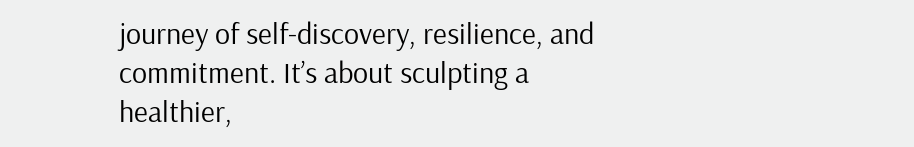journey of self-discovery, resilience, and commitment. It’s about sculpting a healthier,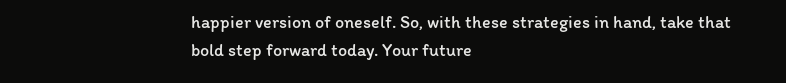happier version of oneself. So, with these strategies in hand, take that bold step forward today. Your future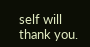self will thank you.